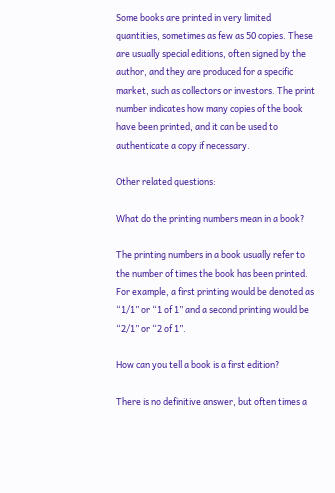Some books are printed in very limited quantities, sometimes as few as 50 copies. These are usually special editions, often signed by the author, and they are produced for a specific market, such as collectors or investors. The print number indicates how many copies of the book have been printed, and it can be used to authenticate a copy if necessary.

Other related questions:

What do the printing numbers mean in a book?

The printing numbers in a book usually refer to the number of times the book has been printed. For example, a first printing would be denoted as “1/1” or “1 of 1” and a second printing would be “2/1” or “2 of 1”.

How can you tell a book is a first edition?

There is no definitive answer, but often times a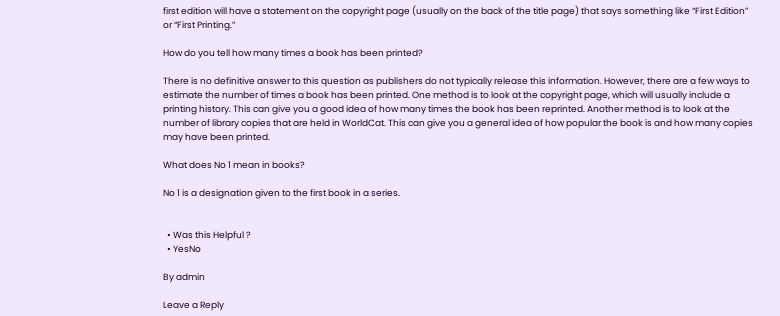first edition will have a statement on the copyright page (usually on the back of the title page) that says something like “First Edition” or “First Printing.”

How do you tell how many times a book has been printed?

There is no definitive answer to this question as publishers do not typically release this information. However, there are a few ways to estimate the number of times a book has been printed. One method is to look at the copyright page, which will usually include a printing history. This can give you a good idea of how many times the book has been reprinted. Another method is to look at the number of library copies that are held in WorldCat. This can give you a general idea of how popular the book is and how many copies may have been printed.

What does No 1 mean in books?

No 1 is a designation given to the first book in a series.


  • Was this Helpful ?
  • YesNo

By admin

Leave a Reply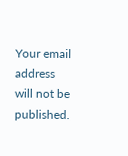Your email address will not be published.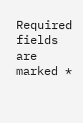Required fields are marked *